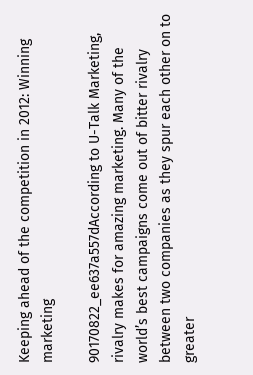Keeping ahead of the competition in 2012: Winning marketing

90170822_ee637a557dAccording to U-Talk Marketing, rivalry makes for amazing marketing. Many of the world’s best campaigns come out of bitter rivalry between two companies as they spur each other on to greater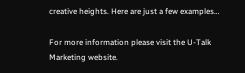creative heights. Here are just a few examples…

For more information please visit the U-Talk Marketing website.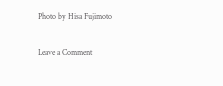Photo by Hisa Fujimoto

Leave a Comment